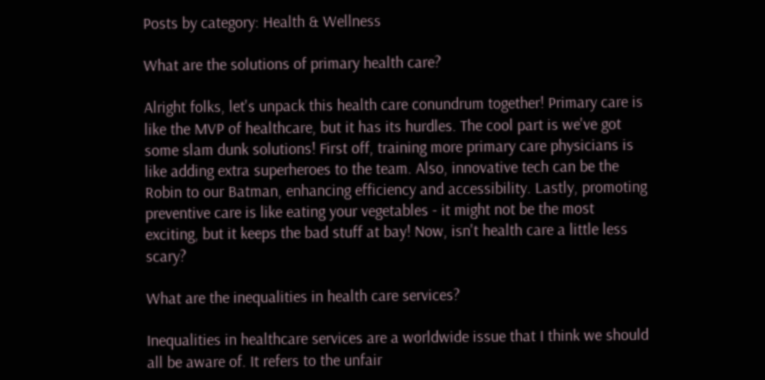Posts by category: Health & Wellness

What are the solutions of primary health care?

Alright folks, let's unpack this health care conundrum together! Primary care is like the MVP of healthcare, but it has its hurdles. The cool part is we've got some slam dunk solutions! First off, training more primary care physicians is like adding extra superheroes to the team. Also, innovative tech can be the Robin to our Batman, enhancing efficiency and accessibility. Lastly, promoting preventive care is like eating your vegetables - it might not be the most exciting, but it keeps the bad stuff at bay! Now, isn't health care a little less scary?

What are the inequalities in health care services?

Inequalities in healthcare services are a worldwide issue that I think we should all be aware of. It refers to the unfair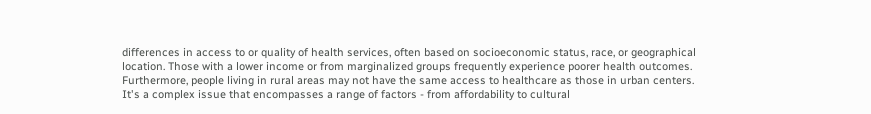differences in access to or quality of health services, often based on socioeconomic status, race, or geographical location. Those with a lower income or from marginalized groups frequently experience poorer health outcomes. Furthermore, people living in rural areas may not have the same access to healthcare as those in urban centers. It's a complex issue that encompasses a range of factors - from affordability to cultural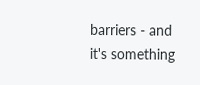barriers - and it's something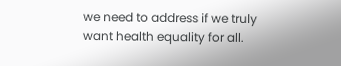we need to address if we truly want health equality for all.